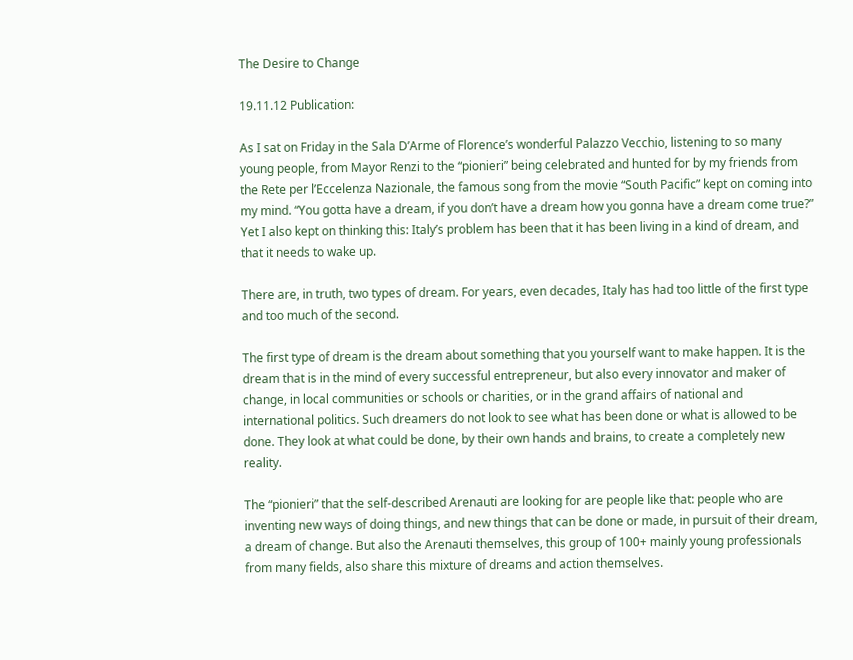The Desire to Change

19.11.12 Publication:

As I sat on Friday in the Sala D’Arme of Florence’s wonderful Palazzo Vecchio, listening to so many young people, from Mayor Renzi to the “pionieri” being celebrated and hunted for by my friends from the Rete per l’Eccelenza Nazionale, the famous song from the movie “South Pacific” kept on coming into my mind. “You gotta have a dream, if you don’t have a dream how you gonna have a dream come true?” Yet I also kept on thinking this: Italy’s problem has been that it has been living in a kind of dream, and that it needs to wake up.

There are, in truth, two types of dream. For years, even decades, Italy has had too little of the first type and too much of the second.

The first type of dream is the dream about something that you yourself want to make happen. It is the dream that is in the mind of every successful entrepreneur, but also every innovator and maker of change, in local communities or schools or charities, or in the grand affairs of national and international politics. Such dreamers do not look to see what has been done or what is allowed to be done. They look at what could be done, by their own hands and brains, to create a completely new reality.

The “pionieri” that the self-described Arenauti are looking for are people like that: people who are inventing new ways of doing things, and new things that can be done or made, in pursuit of their dream, a dream of change. But also the Arenauti themselves, this group of 100+ mainly young professionals from many fields, also share this mixture of dreams and action themselves.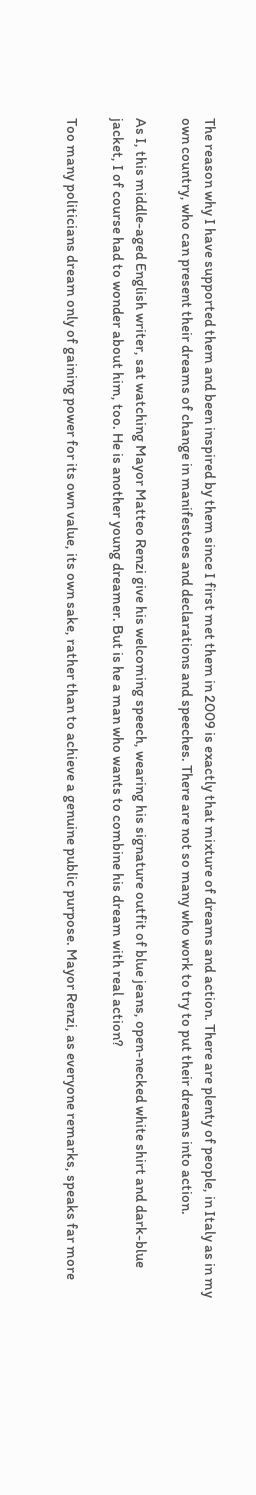The reason why I have supported them and been inspired by them since I first met them in 2009 is exactly that mixture of dreams and action. There are plenty of people, in Italy as in my own country, who can present their dreams of change in manifestoes and declarations and speeches. There are not so many who work to try to put their dreams into action.

As I, this middle-aged English writer, sat watching Mayor Matteo Renzi give his welcoming speech, wearing his signature outfit of blue jeans, open-necked white shirt and dark-blue jacket, I of course had to wonder about him, too. He is another young dreamer. But is he a man who wants to combine his dream with real action?

Too many politicians dream only of gaining power for its own value, its own sake, rather than to achieve a genuine public purpose. Mayor Renzi, as everyone remarks, speaks far more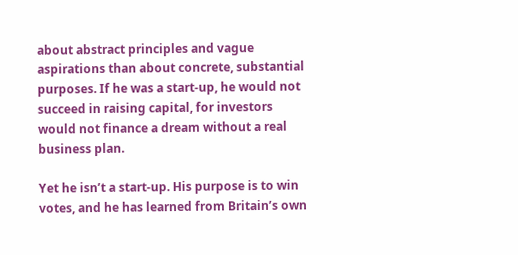about abstract principles and vague aspirations than about concrete, substantial purposes. If he was a start-up, he would not succeed in raising capital, for investors would not finance a dream without a real business plan.

Yet he isn’t a start-up. His purpose is to win votes, and he has learned from Britain’s own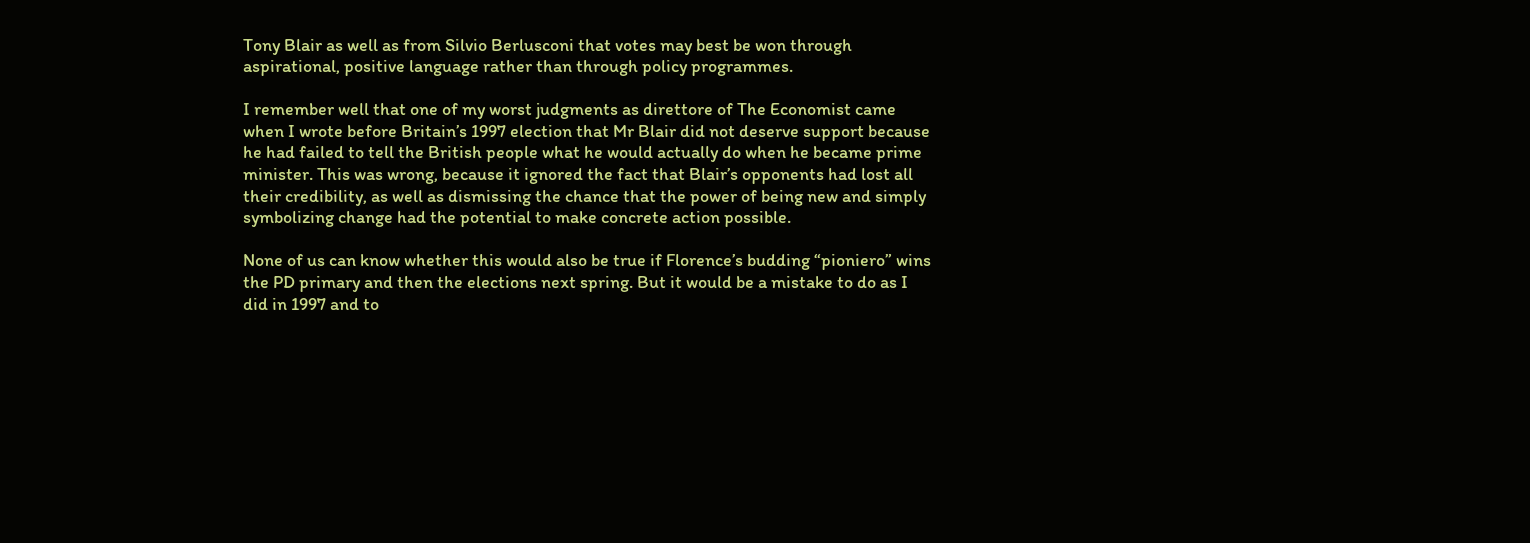Tony Blair as well as from Silvio Berlusconi that votes may best be won through aspirational, positive language rather than through policy programmes.

I remember well that one of my worst judgments as direttore of The Economist came when I wrote before Britain’s 1997 election that Mr Blair did not deserve support because he had failed to tell the British people what he would actually do when he became prime minister. This was wrong, because it ignored the fact that Blair’s opponents had lost all their credibility, as well as dismissing the chance that the power of being new and simply symbolizing change had the potential to make concrete action possible.

None of us can know whether this would also be true if Florence’s budding “pioniero” wins the PD primary and then the elections next spring. But it would be a mistake to do as I did in 1997 and to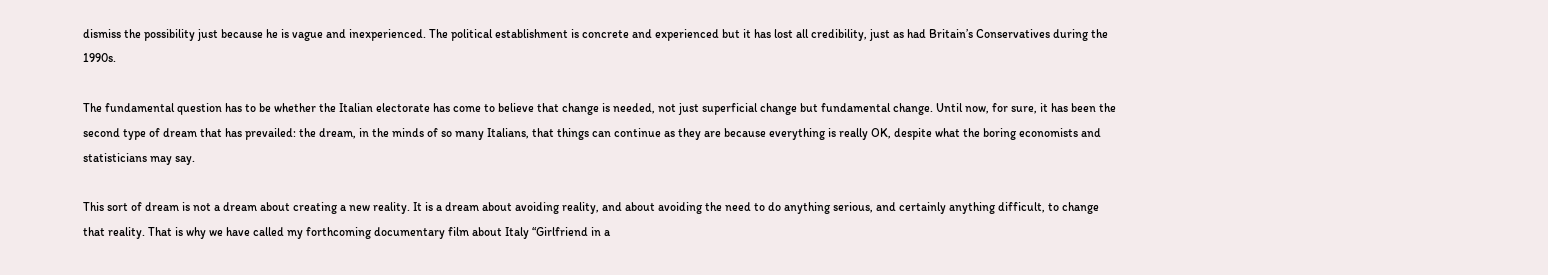dismiss the possibility just because he is vague and inexperienced. The political establishment is concrete and experienced but it has lost all credibility, just as had Britain’s Conservatives during the 1990s.

The fundamental question has to be whether the Italian electorate has come to believe that change is needed, not just superficial change but fundamental change. Until now, for sure, it has been the second type of dream that has prevailed: the dream, in the minds of so many Italians, that things can continue as they are because everything is really OK, despite what the boring economists and statisticians may say.

This sort of dream is not a dream about creating a new reality. It is a dream about avoiding reality, and about avoiding the need to do anything serious, and certainly anything difficult, to change that reality. That is why we have called my forthcoming documentary film about Italy “Girlfriend in a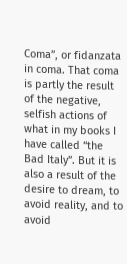Coma”, or fidanzata in coma. That coma is partly the result of the negative, selfish actions of what in my books I have called “the Bad Italy”. But it is also a result of the desire to dream, to avoid reality, and to avoid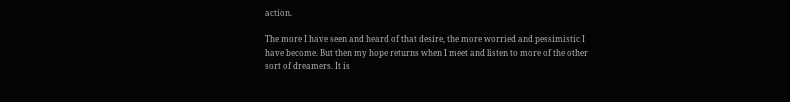action.

The more I have seen and heard of that desire, the more worried and pessimistic I have become. But then my hope returns when I meet and listen to more of the other sort of dreamers. It is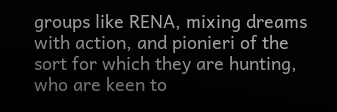groups like RENA, mixing dreams with action, and pionieri of the sort for which they are hunting, who are keen to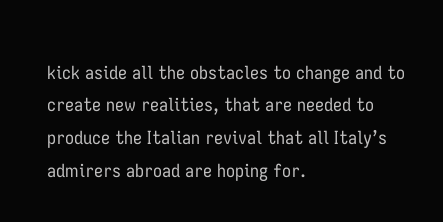kick aside all the obstacles to change and to create new realities, that are needed to produce the Italian revival that all Italy’s admirers abroad are hoping for.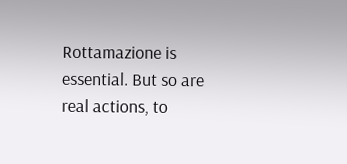Rottamazione is essential. But so are real actions, to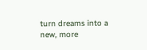turn dreams into a new, more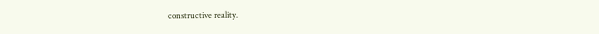constructive reality.